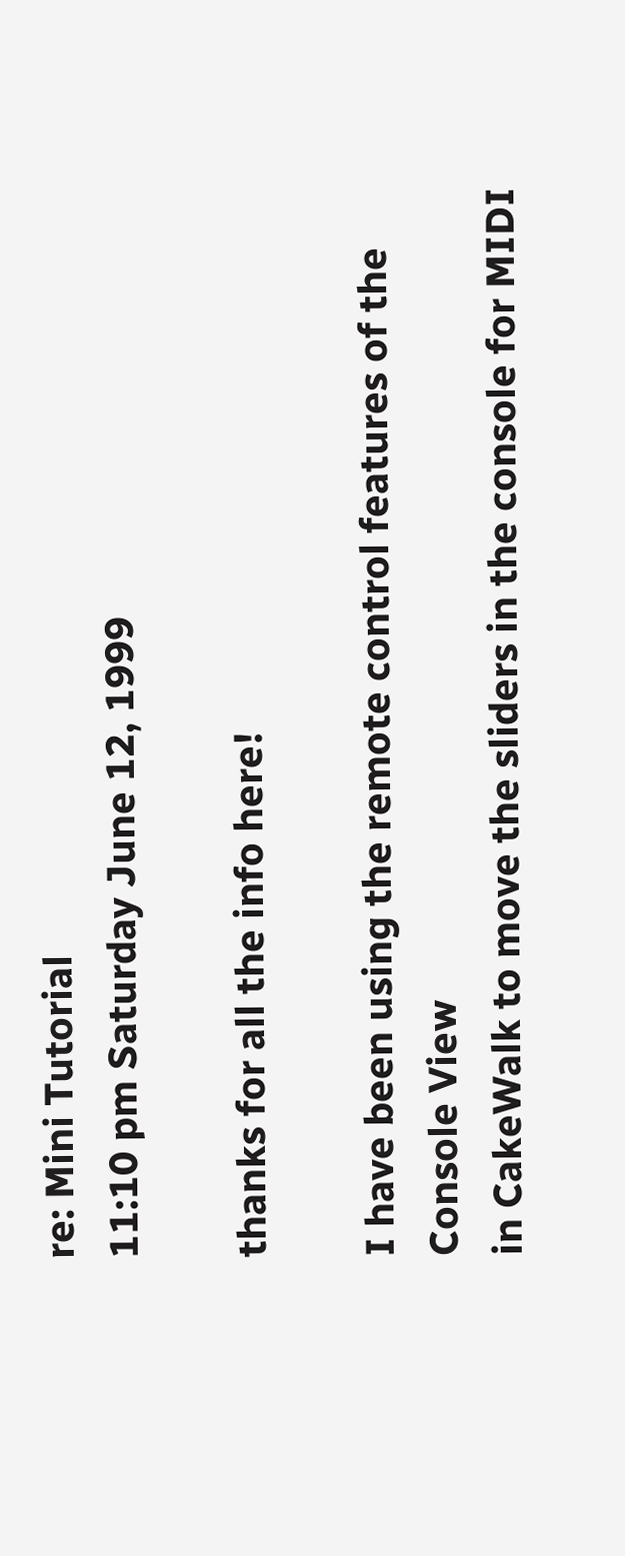re: Mini Tutorial
11:10 pm Saturday June 12, 1999

thanks for all the info here!

I have been using the remote control features of the Console View
in CakeWalk to move the sliders in the console for MIDI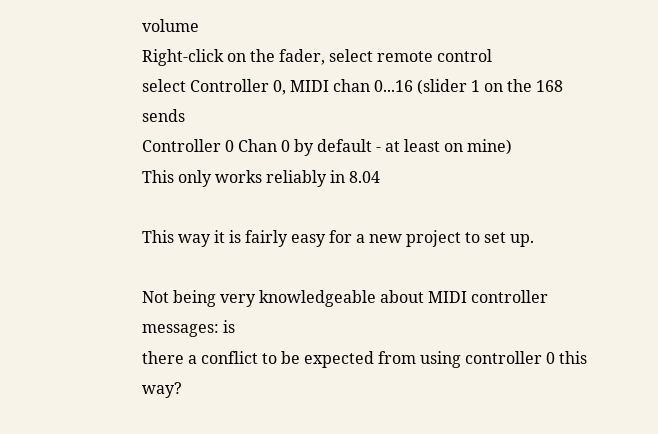volume
Right-click on the fader, select remote control
select Controller 0, MIDI chan 0...16 (slider 1 on the 168 sends
Controller 0 Chan 0 by default - at least on mine)
This only works reliably in 8.04

This way it is fairly easy for a new project to set up.

Not being very knowledgeable about MIDI controller messages: is
there a conflict to be expected from using controller 0 this way?